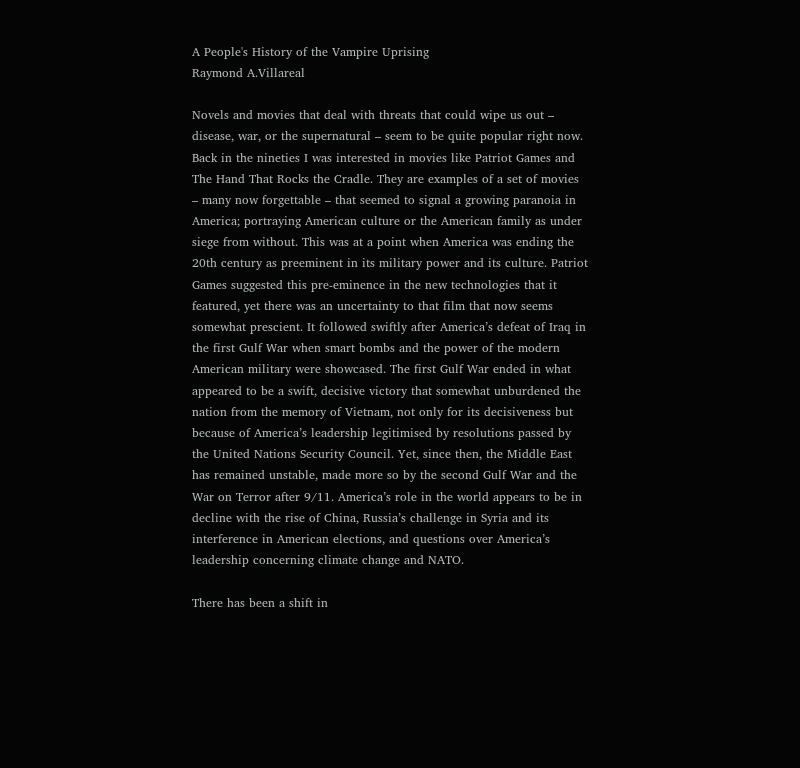A People's History of the Vampire Uprising
Raymond A.Villareal

Novels and movies that deal with threats that could wipe us out – disease, war, or the supernatural – seem to be quite popular right now. Back in the nineties I was interested in movies like Patriot Games and The Hand That Rocks the Cradle. They are examples of a set of movies – many now forgettable – that seemed to signal a growing paranoia in America; portraying American culture or the American family as under siege from without. This was at a point when America was ending the 20th century as preeminent in its military power and its culture. Patriot Games suggested this pre-eminence in the new technologies that it featured, yet there was an uncertainty to that film that now seems somewhat prescient. It followed swiftly after America’s defeat of Iraq in the first Gulf War when smart bombs and the power of the modern American military were showcased. The first Gulf War ended in what appeared to be a swift, decisive victory that somewhat unburdened the nation from the memory of Vietnam, not only for its decisiveness but because of America’s leadership legitimised by resolutions passed by the United Nations Security Council. Yet, since then, the Middle East has remained unstable, made more so by the second Gulf War and the War on Terror after 9/11. America’s role in the world appears to be in decline with the rise of China, Russia’s challenge in Syria and its interference in American elections, and questions over America’s leadership concerning climate change and NATO.

There has been a shift in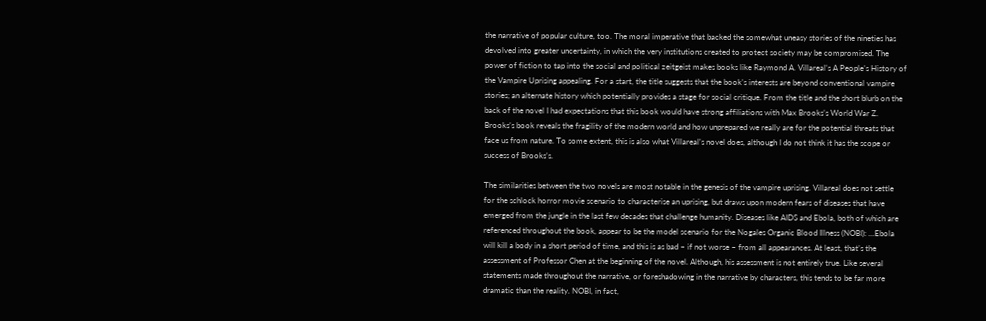the narrative of popular culture, too. The moral imperative that backed the somewhat uneasy stories of the nineties has devolved into greater uncertainty, in which the very institutions created to protect society may be compromised. The power of fiction to tap into the social and political zeitgeist makes books like Raymond A. Villareal’s A People’s History of the Vampire Uprising appealing. For a start, the title suggests that the book’s interests are beyond conventional vampire stories; an alternate history which potentially provides a stage for social critique. From the title and the short blurb on the back of the novel I had expectations that this book would have strong affiliations with Max Brooks’s World War Z. Brooks’s book reveals the fragility of the modern world and how unprepared we really are for the potential threats that face us from nature. To some extent, this is also what Villareal’s novel does, although I do not think it has the scope or success of Brooks’s.

The similarities between the two novels are most notable in the genesis of the vampire uprising. Villareal does not settle for the schlock horror movie scenario to characterise an uprising, but draws upon modern fears of diseases that have emerged from the jungle in the last few decades that challenge humanity. Diseases like AIDS and Ebola, both of which are referenced throughout the book, appear to be the model scenario for the Nogales Organic Blood Illness (NOBI): …Ebola will kill a body in a short period of time, and this is as bad – if not worse – from all appearances. At least, that’s the assessment of Professor Chen at the beginning of the novel. Although, his assessment is not entirely true. Like several statements made throughout the narrative, or foreshadowing in the narrative by characters, this tends to be far more dramatic than the reality. NOBI, in fact,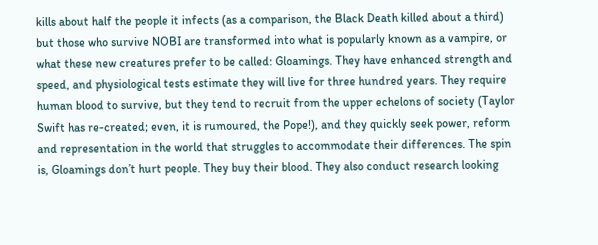kills about half the people it infects (as a comparison, the Black Death killed about a third) but those who survive NOBI are transformed into what is popularly known as a vampire, or what these new creatures prefer to be called: Gloamings. They have enhanced strength and speed, and physiological tests estimate they will live for three hundred years. They require human blood to survive, but they tend to recruit from the upper echelons of society (Taylor Swift has re-created; even, it is rumoured, the Pope!), and they quickly seek power, reform and representation in the world that struggles to accommodate their differences. The spin is, Gloamings don’t hurt people. They buy their blood. They also conduct research looking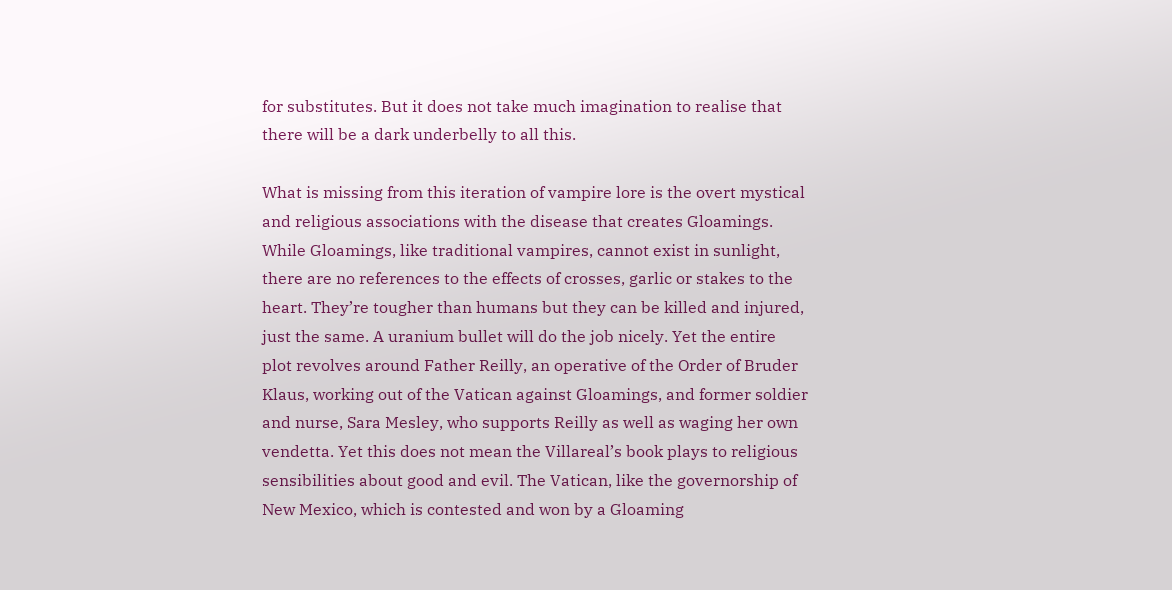for substitutes. But it does not take much imagination to realise that there will be a dark underbelly to all this.

What is missing from this iteration of vampire lore is the overt mystical and religious associations with the disease that creates Gloamings. While Gloamings, like traditional vampires, cannot exist in sunlight, there are no references to the effects of crosses, garlic or stakes to the heart. They’re tougher than humans but they can be killed and injured, just the same. A uranium bullet will do the job nicely. Yet the entire plot revolves around Father Reilly, an operative of the Order of Bruder Klaus, working out of the Vatican against Gloamings, and former soldier and nurse, Sara Mesley, who supports Reilly as well as waging her own vendetta. Yet this does not mean the Villareal’s book plays to religious sensibilities about good and evil. The Vatican, like the governorship of New Mexico, which is contested and won by a Gloaming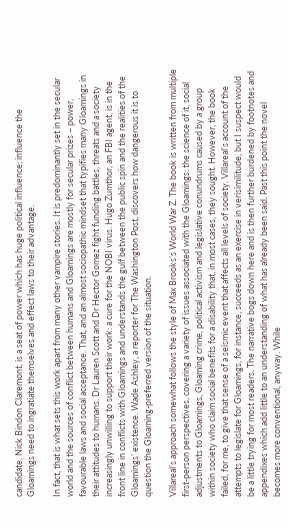candidate, Nick Bindon Claremont, is a seat of power which has huge political influence; influence the Gloamings need to ingratiate themselves and effect laws to their advantage.

In fact, that is what sets this work apart from many other vampire stories. It is predominantly set in the secular world and the sources of conflict between humans and Gloamings are mostly for secular prizes – power, favourable laws and social acceptance. That, and an almost sociopathic mindset that typifies many Gloamings in their attitudes to humans. Dr Lauren Scott and Dr Hector Gomez fight funding battles, threats and a society increasingly unwilling to support their work: a cure for the NOBI virus. Hugo Zumthor, an FBI agent, is in the front line in conflicts with Gloamings and understands the gulf between the public spin and the realities of the Gloamings’ existence. Wade Ashley, a reporter for The Washington Post, discovers how dangerous it is to question the Gloaming-preferred version of the situation.

Villareal’s approach somewhat follows the style of Max Brooks’s World War Z. The book is written from multiple first-person perspectives, covering a variety of issues associated with the Gloamings: the science of it, social adjustments to Gloamings, Gloaming crime, political activism and legislative conundrums caused by a group within society who claim social benefits for a disability that, in most cases, they sought. However, the book failed, for me, to give that sense of a seismic event that affects all levels of society. Villareal’s account of the attempts to legislate for Gloamings, for instance, succeeds as an exercise in verisimilitude, but I suspect would be a little trying for most readers. The narrative bogs down here and is then further burdened by footnotes and appendixes which add little to an understanding of what has already been said. Past this point the novel becomes more conventional, anyway. While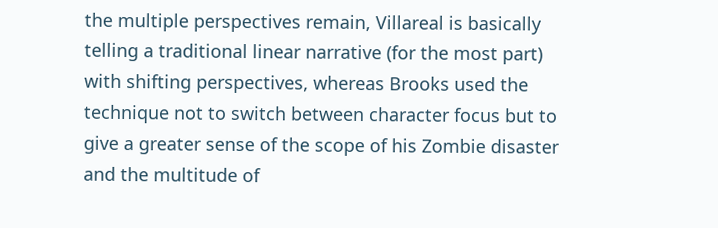the multiple perspectives remain, Villareal is basically telling a traditional linear narrative (for the most part) with shifting perspectives, whereas Brooks used the technique not to switch between character focus but to give a greater sense of the scope of his Zombie disaster and the multitude of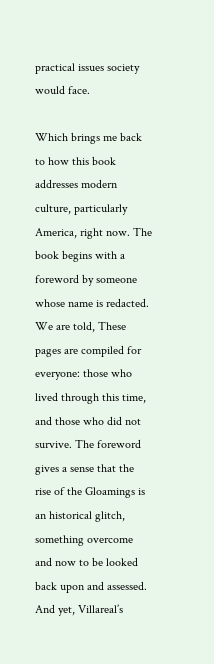practical issues society would face.

Which brings me back to how this book addresses modern culture, particularly America, right now. The book begins with a foreword by someone whose name is redacted. We are told, These pages are compiled for everyone: those who lived through this time, and those who did not survive. The foreword gives a sense that the rise of the Gloamings is an historical glitch, something overcome and now to be looked back upon and assessed. And yet, Villareal’s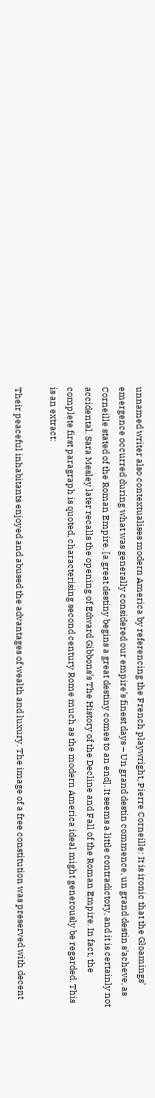unnamed writer also contextualises modern America by referencing the French playwright, Pierre Corneille: It is ironic that the Gloamings’ emergence occurred during what was generally considered our empire’s finest days – Un grand destin commence, un grand destin s’acheve, as Corneille stated of the Roman Empire. [a great destiny begins a great destiny comes to an end]. It seems a little contradictory, and it is certainly not accidental. Sara Mesley later recalls the opening of Edward Gibbons’s The History of the Decline and Fall of the Roman Empire. In fact, the complete first paragraph is quoted, characterising second century Rome much as the modern America ideal might generously be regarded. This is an extract:

Their peaceful inhabitants enjoyed and abused the advantages of wealth and luxury. The image of a free constitution was preserved with decent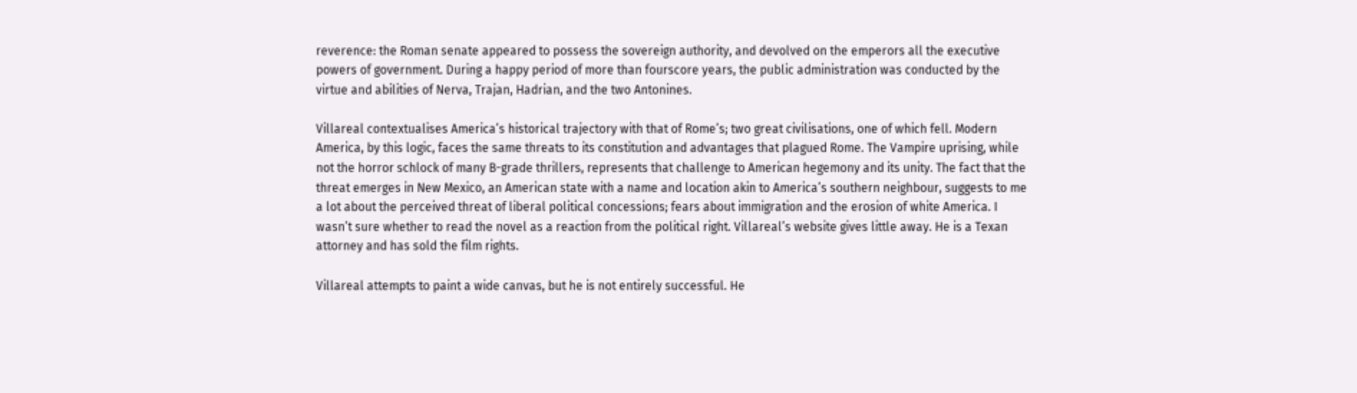reverence: the Roman senate appeared to possess the sovereign authority, and devolved on the emperors all the executive powers of government. During a happy period of more than fourscore years, the public administration was conducted by the virtue and abilities of Nerva, Trajan, Hadrian, and the two Antonines.

Villareal contextualises America’s historical trajectory with that of Rome’s; two great civilisations, one of which fell. Modern America, by this logic, faces the same threats to its constitution and advantages that plagued Rome. The Vampire uprising, while not the horror schlock of many B-grade thrillers, represents that challenge to American hegemony and its unity. The fact that the threat emerges in New Mexico, an American state with a name and location akin to America’s southern neighbour, suggests to me a lot about the perceived threat of liberal political concessions; fears about immigration and the erosion of white America. I wasn’t sure whether to read the novel as a reaction from the political right. Villareal’s website gives little away. He is a Texan attorney and has sold the film rights.

Villareal attempts to paint a wide canvas, but he is not entirely successful. He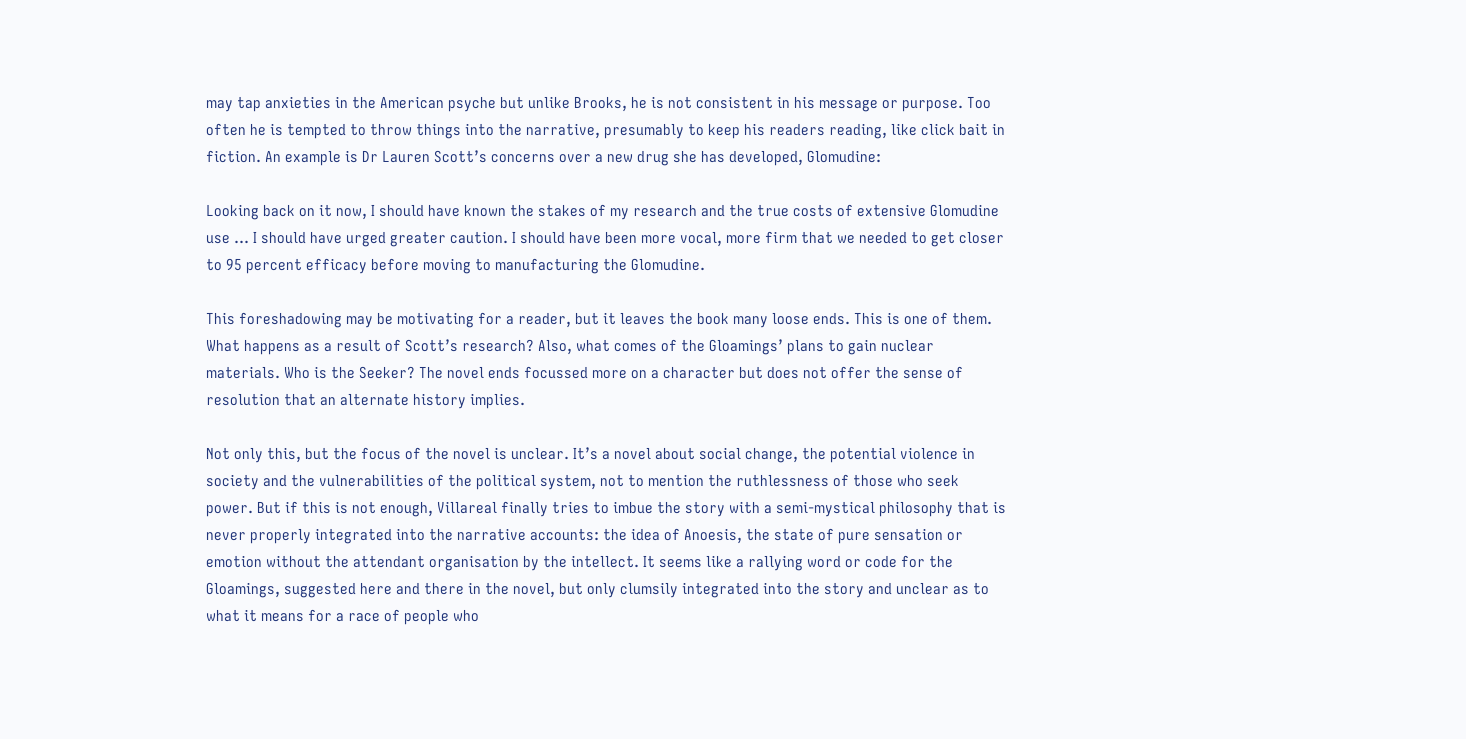may tap anxieties in the American psyche but unlike Brooks, he is not consistent in his message or purpose. Too often he is tempted to throw things into the narrative, presumably to keep his readers reading, like click bait in fiction. An example is Dr Lauren Scott’s concerns over a new drug she has developed, Glomudine:

Looking back on it now, I should have known the stakes of my research and the true costs of extensive Glomudine use … I should have urged greater caution. I should have been more vocal, more firm that we needed to get closer to 95 percent efficacy before moving to manufacturing the Glomudine.

This foreshadowing may be motivating for a reader, but it leaves the book many loose ends. This is one of them. What happens as a result of Scott’s research? Also, what comes of the Gloamings’ plans to gain nuclear materials. Who is the Seeker? The novel ends focussed more on a character but does not offer the sense of resolution that an alternate history implies.

Not only this, but the focus of the novel is unclear. It’s a novel about social change, the potential violence in society and the vulnerabilities of the political system, not to mention the ruthlessness of those who seek power. But if this is not enough, Villareal finally tries to imbue the story with a semi-mystical philosophy that is never properly integrated into the narrative accounts: the idea of Anoesis, the state of pure sensation or emotion without the attendant organisation by the intellect. It seems like a rallying word or code for the Gloamings, suggested here and there in the novel, but only clumsily integrated into the story and unclear as to what it means for a race of people who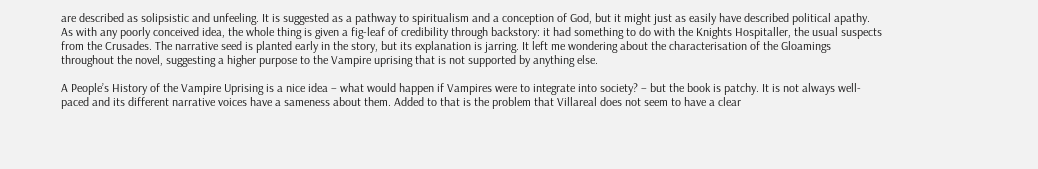are described as solipsistic and unfeeling. It is suggested as a pathway to spiritualism and a conception of God, but it might just as easily have described political apathy. As with any poorly conceived idea, the whole thing is given a fig-leaf of credibility through backstory: it had something to do with the Knights Hospitaller, the usual suspects from the Crusades. The narrative seed is planted early in the story, but its explanation is jarring. It left me wondering about the characterisation of the Gloamings throughout the novel, suggesting a higher purpose to the Vampire uprising that is not supported by anything else.

A People’s History of the Vampire Uprising is a nice idea – what would happen if Vampires were to integrate into society? – but the book is patchy. It is not always well-paced and its different narrative voices have a sameness about them. Added to that is the problem that Villareal does not seem to have a clear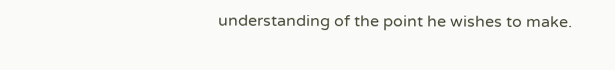understanding of the point he wishes to make.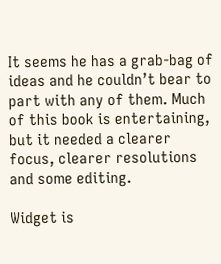It seems he has a grab-bag of ideas and he couldn’t bear to part with any of them. Much of this book is entertaining, but it needed a clearer focus, clearer resolutions and some editing.

Widget is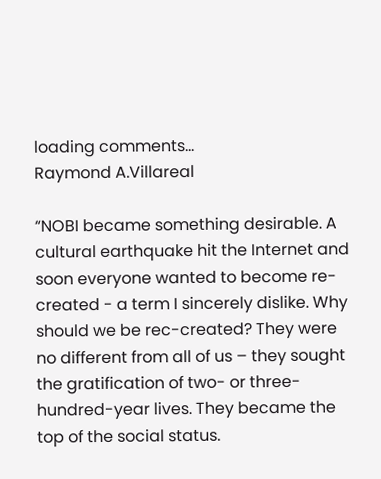loading comments...
Raymond A.Villareal

“NOBI became something desirable. A cultural earthquake hit the Internet and soon everyone wanted to become re-created - a term I sincerely dislike. Why should we be rec-created? They were no different from all of us – they sought the gratification of two- or three-hundred-year lives. They became the top of the social status.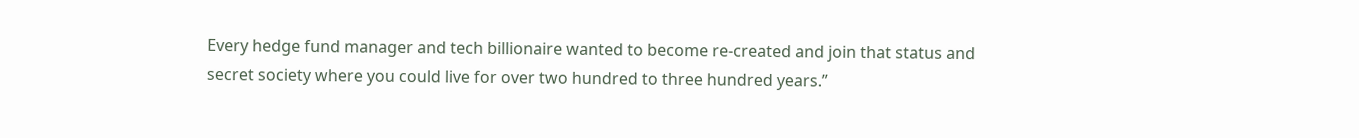Every hedge fund manager and tech billionaire wanted to become re-created and join that status and secret society where you could live for over two hundred to three hundred years.”